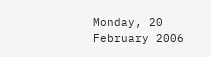Monday, 20 February 2006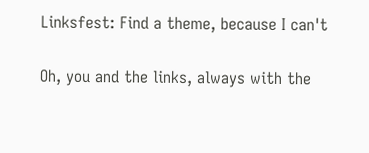Linksfest: Find a theme, because I can't

Oh, you and the links, always with the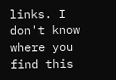links. I don't know where you find this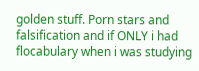golden stuff. Porn stars and falsification and if ONLY i had flocabulary when i was studying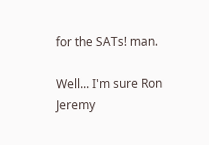for the SATs! man.

Well... I'm sure Ron Jeremy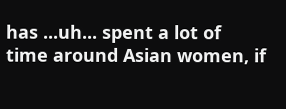has ...uh... spent a lot of time around Asian women, if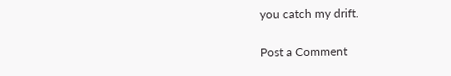you catch my drift.

Post a Comment